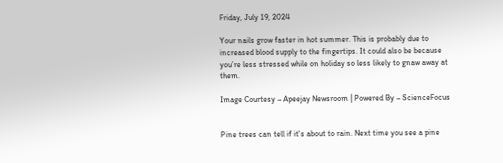Friday, July 19, 2024

Your nails grow faster in hot summer. This is probably due to increased blood supply to the fingertips. It could also be because you’re less stressed while on holiday so less likely to gnaw away at them.

Image Courtesy – Apeejay Newsroom | Powered By – ScienceFocus


Pine trees can tell if it's about to rain. Next time you see a pine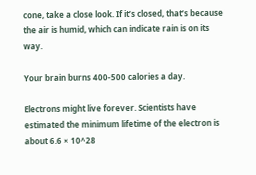cone, take a close look. If it’s closed, that’s because the air is humid, which can indicate rain is on its way.

Your brain burns 400-500 calories a day.

Electrons might live forever. Scientists have estimated the minimum lifetime of the electron is about 6.6 × 10^28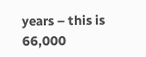years – this is 66,000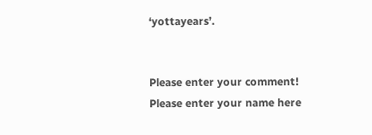‘yottayears’.


Please enter your comment!
Please enter your name here